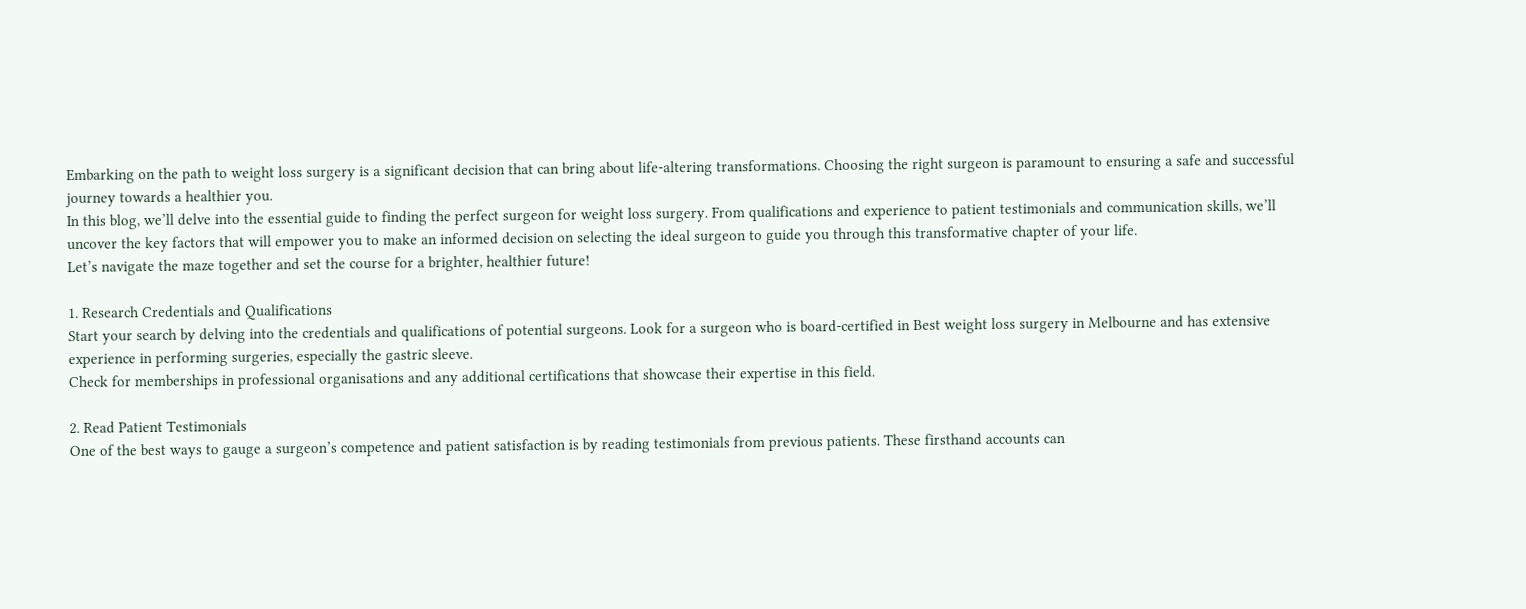Embarking on the path to weight loss surgery is a significant decision that can bring about life-altering transformations. Choosing the right surgeon is paramount to ensuring a safe and successful journey towards a healthier you.
In this blog, we’ll delve into the essential guide to finding the perfect surgeon for weight loss surgery. From qualifications and experience to patient testimonials and communication skills, we’ll uncover the key factors that will empower you to make an informed decision on selecting the ideal surgeon to guide you through this transformative chapter of your life.
Let’s navigate the maze together and set the course for a brighter, healthier future!

1. Research Credentials and Qualifications
Start your search by delving into the credentials and qualifications of potential surgeons. Look for a surgeon who is board-certified in Best weight loss surgery in Melbourne and has extensive experience in performing surgeries, especially the gastric sleeve.
Check for memberships in professional organisations and any additional certifications that showcase their expertise in this field.

2. Read Patient Testimonials
One of the best ways to gauge a surgeon’s competence and patient satisfaction is by reading testimonials from previous patients. These firsthand accounts can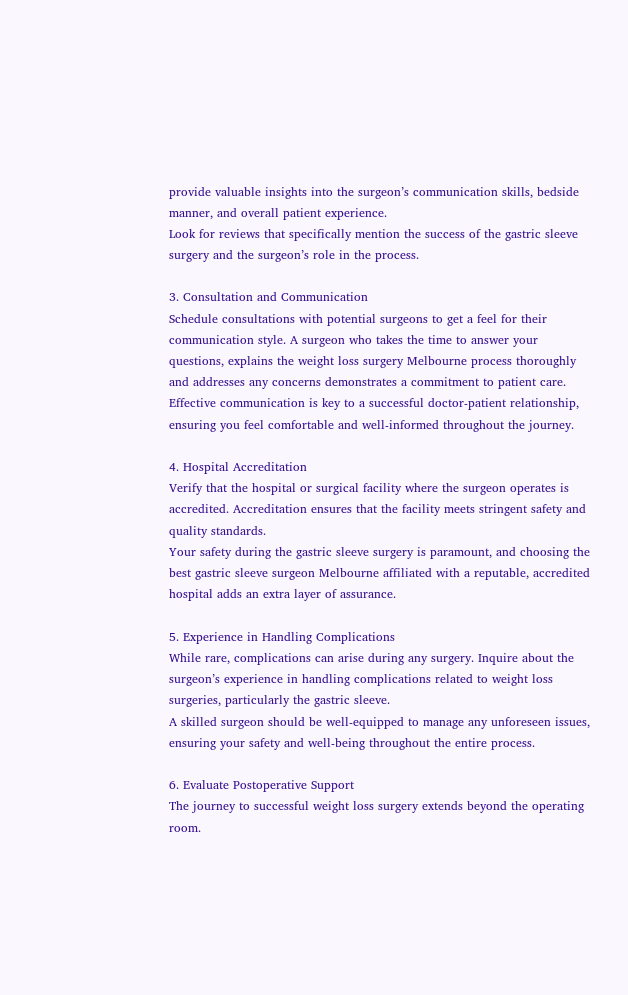provide valuable insights into the surgeon’s communication skills, bedside manner, and overall patient experience.
Look for reviews that specifically mention the success of the gastric sleeve surgery and the surgeon’s role in the process.

3. Consultation and Communication
Schedule consultations with potential surgeons to get a feel for their communication style. A surgeon who takes the time to answer your questions, explains the weight loss surgery Melbourne process thoroughly and addresses any concerns demonstrates a commitment to patient care.
Effective communication is key to a successful doctor-patient relationship, ensuring you feel comfortable and well-informed throughout the journey.

4. Hospital Accreditation
Verify that the hospital or surgical facility where the surgeon operates is accredited. Accreditation ensures that the facility meets stringent safety and quality standards.
Your safety during the gastric sleeve surgery is paramount, and choosing the best gastric sleeve surgeon Melbourne affiliated with a reputable, accredited hospital adds an extra layer of assurance.

5. Experience in Handling Complications
While rare, complications can arise during any surgery. Inquire about the surgeon’s experience in handling complications related to weight loss surgeries, particularly the gastric sleeve.
A skilled surgeon should be well-equipped to manage any unforeseen issues, ensuring your safety and well-being throughout the entire process.

6. Evaluate Postoperative Support
The journey to successful weight loss surgery extends beyond the operating room.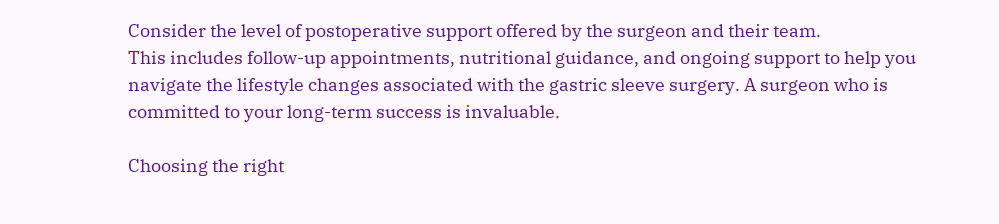Consider the level of postoperative support offered by the surgeon and their team.
This includes follow-up appointments, nutritional guidance, and ongoing support to help you navigate the lifestyle changes associated with the gastric sleeve surgery. A surgeon who is committed to your long-term success is invaluable.

Choosing the right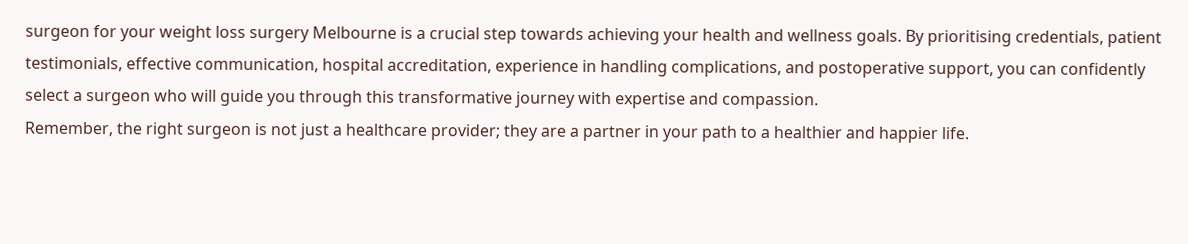surgeon for your weight loss surgery Melbourne is a crucial step towards achieving your health and wellness goals. By prioritising credentials, patient testimonials, effective communication, hospital accreditation, experience in handling complications, and postoperative support, you can confidently select a surgeon who will guide you through this transformative journey with expertise and compassion.
Remember, the right surgeon is not just a healthcare provider; they are a partner in your path to a healthier and happier life.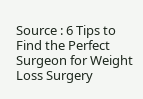Source : 6 Tips to Find the Perfect Surgeon for Weight Loss Surgery